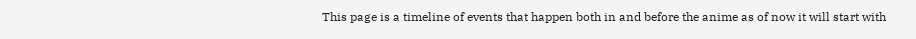This page is a timeline of events that happen both in and before the anime as of now it will start with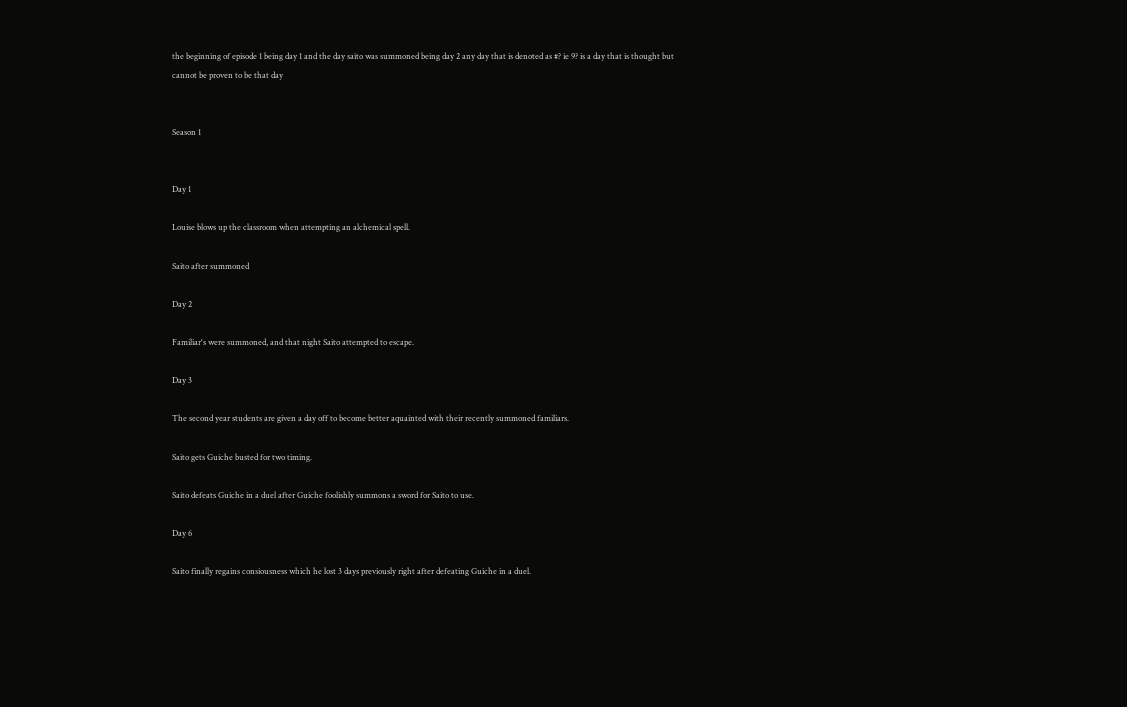the beginning of episode 1 being day 1 and the day saito was summoned being day 2 any day that is denoted as #? ie 9? is a day that is thought but cannot be proven to be that day


Season 1


Day 1

Louise blows up the classroom when attempting an alchemical spell.

Saito after summoned

Day 2

Familiar's were summoned, and that night Saito attempted to escape.

Day 3

The second year students are given a day off to become better aquainted with their recently summoned familiars.

Saito gets Guiche busted for two timing.

Saito defeats Guiche in a duel after Guiche foolishly summons a sword for Saito to use.

Day 6

Saito finally regains consiousness which he lost 3 days previously right after defeating Guiche in a duel.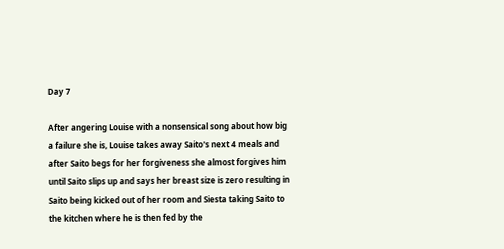Day 7

After angering Louise with a nonsensical song about how big a failure she is, Louise takes away Saito's next 4 meals and after Saito begs for her forgiveness she almost forgives him until Saito slips up and says her breast size is zero resulting in Saito being kicked out of her room and Siesta taking Saito to the kitchen where he is then fed by the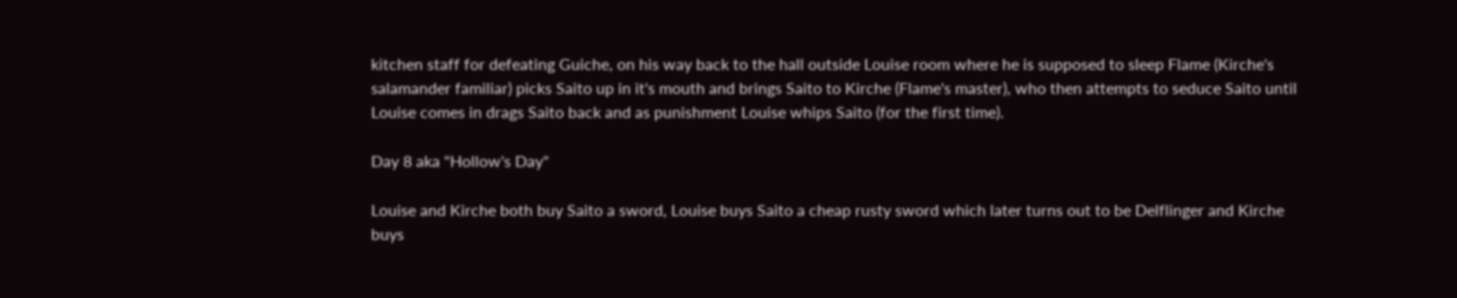kitchen staff for defeating Guiche, on his way back to the hall outside Louise room where he is supposed to sleep Flame (Kirche's salamander familiar) picks Saito up in it's mouth and brings Saito to Kirche (Flame's master), who then attempts to seduce Saito until Louise comes in drags Saito back and as punishment Louise whips Saito (for the first time).

Day 8 aka "Hollow's Day"

Louise and Kirche both buy Saito a sword, Louise buys Saito a cheap rusty sword which later turns out to be Delflinger and Kirche buys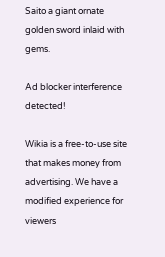Saito a giant ornate golden sword inlaid with gems.

Ad blocker interference detected!

Wikia is a free-to-use site that makes money from advertising. We have a modified experience for viewers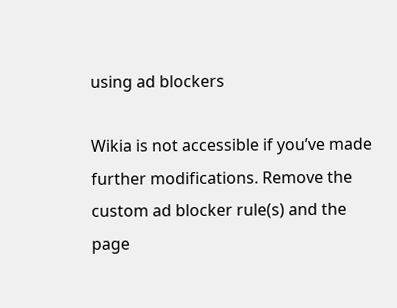using ad blockers

Wikia is not accessible if you’ve made further modifications. Remove the custom ad blocker rule(s) and the page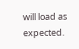will load as expected.